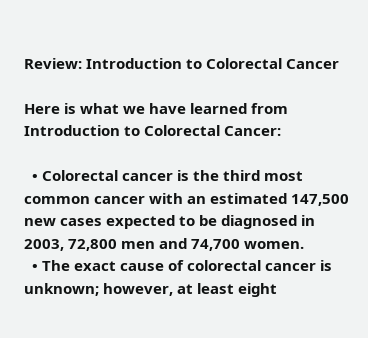Review: Introduction to Colorectal Cancer

Here is what we have learned from Introduction to Colorectal Cancer:

  • Colorectal cancer is the third most common cancer with an estimated 147,500 new cases expected to be diagnosed in 2003, 72,800 men and 74,700 women.
  • The exact cause of colorectal cancer is unknown; however, at least eight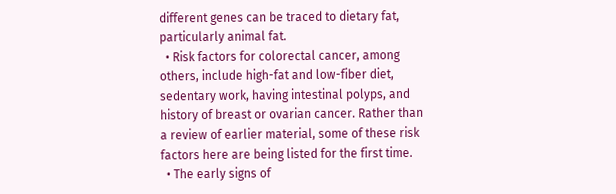different genes can be traced to dietary fat, particularly animal fat.
  • Risk factors for colorectal cancer, among others, include high-fat and low-fiber diet, sedentary work, having intestinal polyps, and history of breast or ovarian cancer. Rather than a review of earlier material, some of these risk factors here are being listed for the first time.
  • The early signs of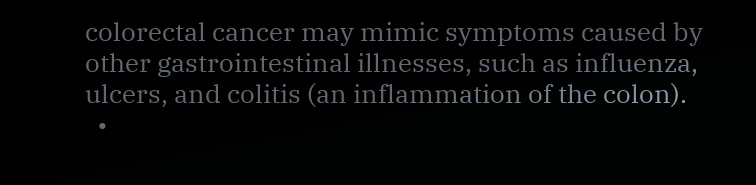colorectal cancer may mimic symptoms caused by other gastrointestinal illnesses, such as influenza, ulcers, and colitis (an inflammation of the colon).
  •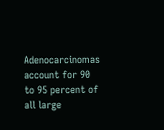Adenocarcinomas account for 90 to 95 percent of all large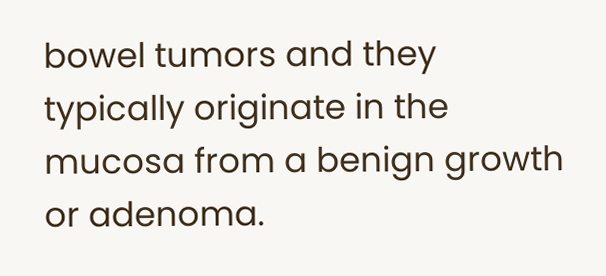bowel tumors and they typically originate in the mucosa from a benign growth or adenoma.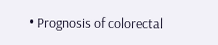• Prognosis of colorectal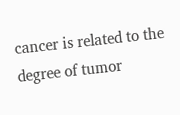cancer is related to the degree of tumor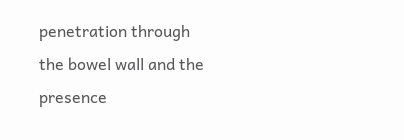penetration through the bowel wall and the presence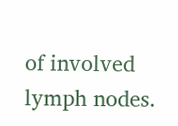of involved lymph nodes.